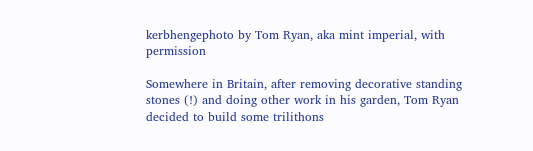kerbhengephoto by Tom Ryan, aka mint imperial, with permission

Somewhere in Britain, after removing decorative standing stones (!) and doing other work in his garden, Tom Ryan decided to build some trilithons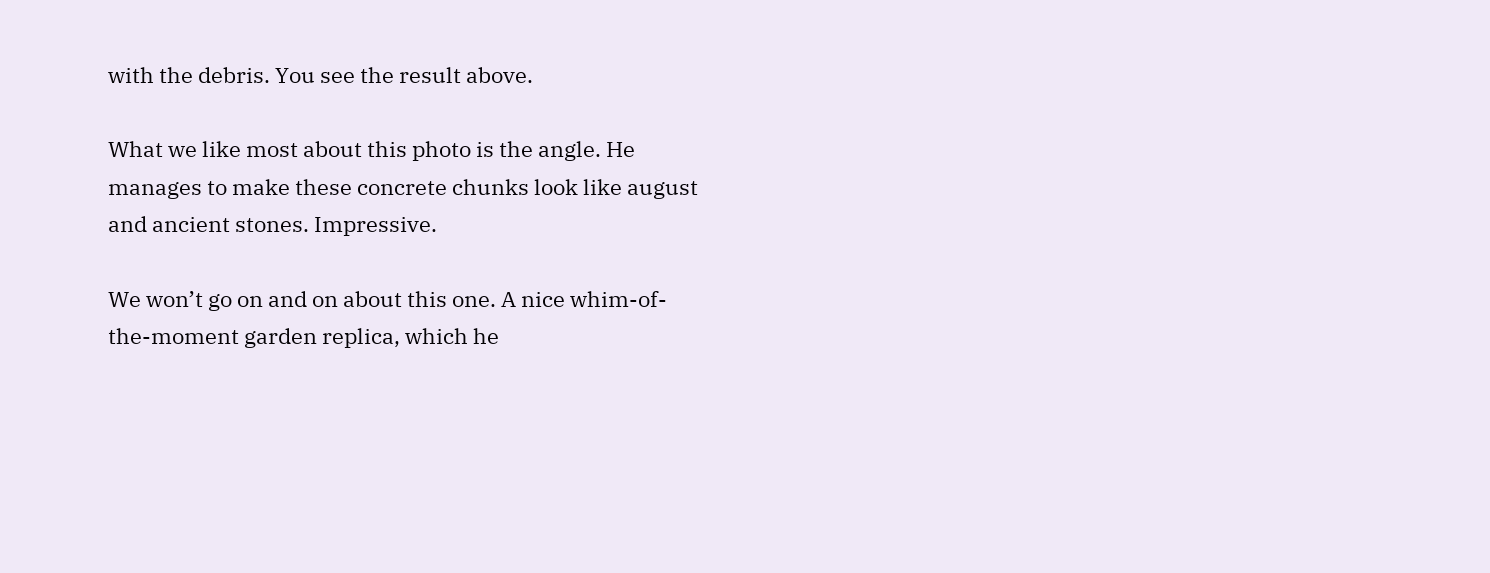with the debris. You see the result above.

What we like most about this photo is the angle. He manages to make these concrete chunks look like august and ancient stones. Impressive.

We won’t go on and on about this one. A nice whim-of-the-moment garden replica, which he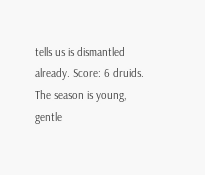tells us is dismantled already. Score: 6 druids. The season is young, gentle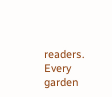readers. Every garden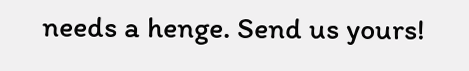needs a henge. Send us yours!